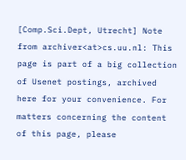[Comp.Sci.Dept, Utrecht] Note from archiver<at>cs.uu.nl: This page is part of a big collection of Usenet postings, archived here for your convenience. For matters concerning the content of this page, please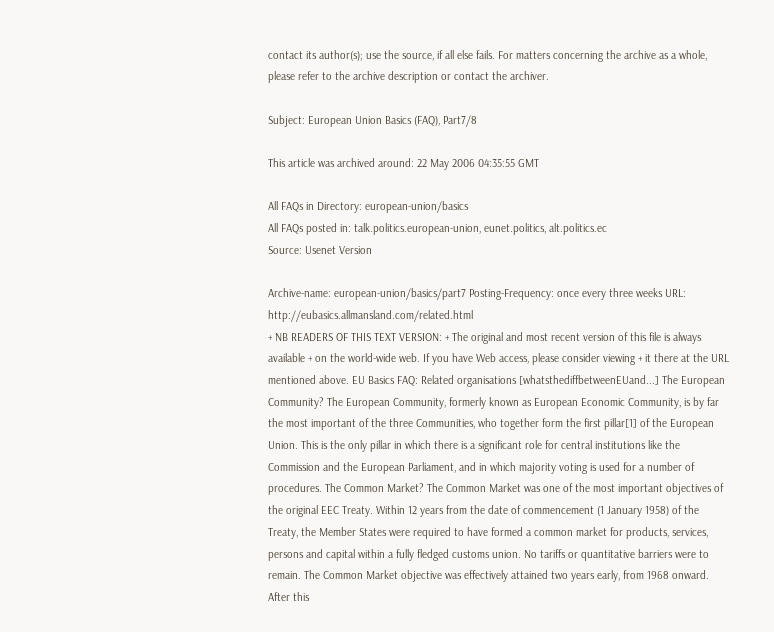contact its author(s); use the source, if all else fails. For matters concerning the archive as a whole, please refer to the archive description or contact the archiver.

Subject: European Union Basics (FAQ), Part7/8

This article was archived around: 22 May 2006 04:35:55 GMT

All FAQs in Directory: european-union/basics
All FAQs posted in: talk.politics.european-union, eunet.politics, alt.politics.ec
Source: Usenet Version

Archive-name: european-union/basics/part7 Posting-Frequency: once every three weeks URL: http://eubasics.allmansland.com/related.html
+ NB READERS OF THIS TEXT VERSION: + The original and most recent version of this file is always available + on the world-wide web. If you have Web access, please consider viewing + it there at the URL mentioned above. EU Basics FAQ: Related organisations [whatsthediffbetweenEUand...] The European Community? The European Community, formerly known as European Economic Community, is by far the most important of the three Communities, who together form the first pillar[1] of the European Union. This is the only pillar in which there is a significant role for central institutions like the Commission and the European Parliament, and in which majority voting is used for a number of procedures. The Common Market? The Common Market was one of the most important objectives of the original EEC Treaty. Within 12 years from the date of commencement (1 January 1958) of the Treaty, the Member States were required to have formed a common market for products, services, persons and capital within a fully fledged customs union. No tariffs or quantitative barriers were to remain. The Common Market objective was effectively attained two years early, from 1968 onward. After this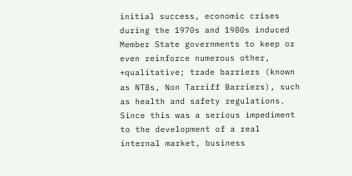initial success, economic crises during the 1970s and 1980s induced Member State governments to keep or even reinforce numerous other, +qualitative; trade barriers (known as NTBs, Non Tarriff Barriers), such as health and safety regulations. Since this was a serious impediment to the development of a real internal market, business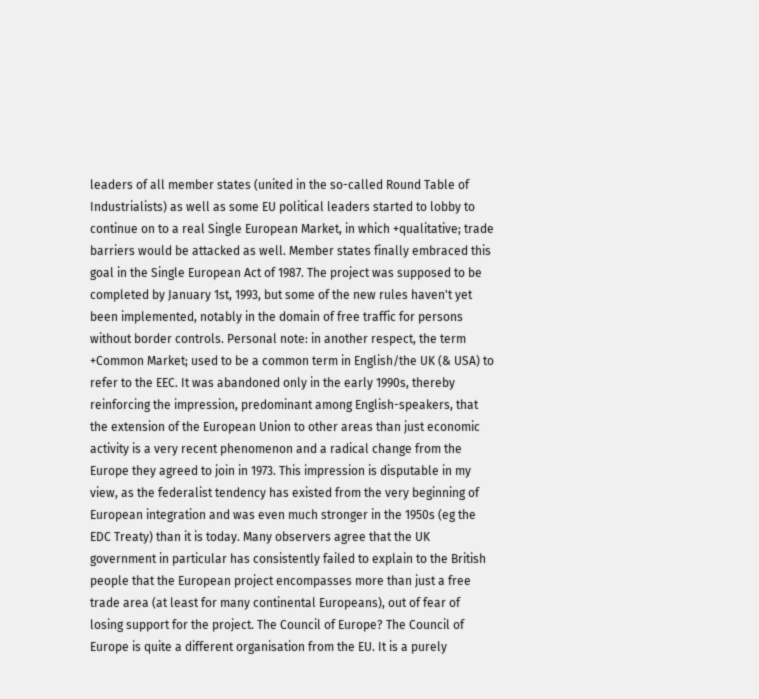leaders of all member states (united in the so-called Round Table of Industrialists) as well as some EU political leaders started to lobby to continue on to a real Single European Market, in which +qualitative; trade barriers would be attacked as well. Member states finally embraced this goal in the Single European Act of 1987. The project was supposed to be completed by January 1st, 1993, but some of the new rules haven't yet been implemented, notably in the domain of free traffic for persons without border controls. Personal note: in another respect, the term +Common Market; used to be a common term in English/the UK (& USA) to refer to the EEC. It was abandoned only in the early 1990s, thereby reinforcing the impression, predominant among English-speakers, that the extension of the European Union to other areas than just economic activity is a very recent phenomenon and a radical change from the Europe they agreed to join in 1973. This impression is disputable in my view, as the federalist tendency has existed from the very beginning of European integration and was even much stronger in the 1950s (eg the EDC Treaty) than it is today. Many observers agree that the UK government in particular has consistently failed to explain to the British people that the European project encompasses more than just a free trade area (at least for many continental Europeans), out of fear of losing support for the project. The Council of Europe? The Council of Europe is quite a different organisation from the EU. It is a purely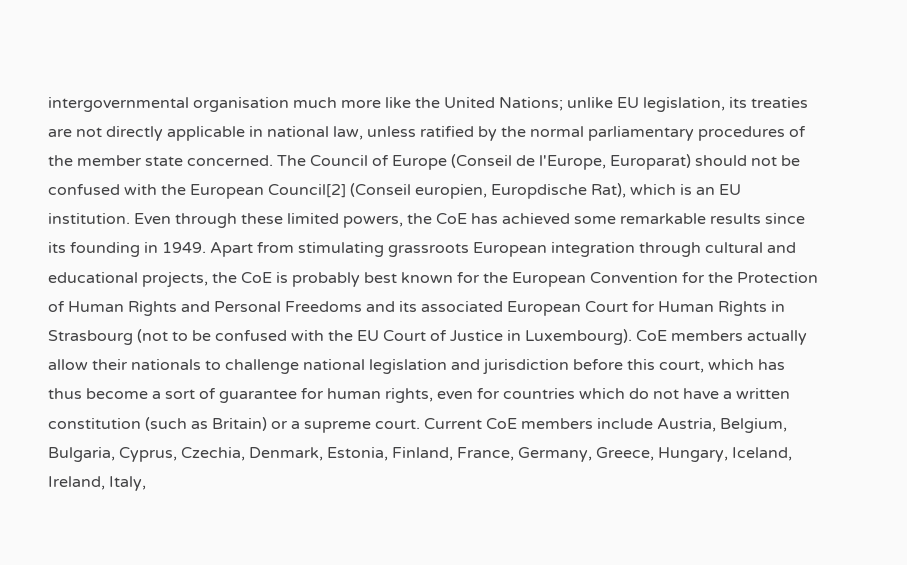intergovernmental organisation much more like the United Nations; unlike EU legislation, its treaties are not directly applicable in national law, unless ratified by the normal parliamentary procedures of the member state concerned. The Council of Europe (Conseil de l'Europe, Europarat) should not be confused with the European Council[2] (Conseil europien, Europdische Rat), which is an EU institution. Even through these limited powers, the CoE has achieved some remarkable results since its founding in 1949. Apart from stimulating grassroots European integration through cultural and educational projects, the CoE is probably best known for the European Convention for the Protection of Human Rights and Personal Freedoms and its associated European Court for Human Rights in Strasbourg (not to be confused with the EU Court of Justice in Luxembourg). CoE members actually allow their nationals to challenge national legislation and jurisdiction before this court, which has thus become a sort of guarantee for human rights, even for countries which do not have a written constitution (such as Britain) or a supreme court. Current CoE members include Austria, Belgium, Bulgaria, Cyprus, Czechia, Denmark, Estonia, Finland, France, Germany, Greece, Hungary, Iceland, Ireland, Italy,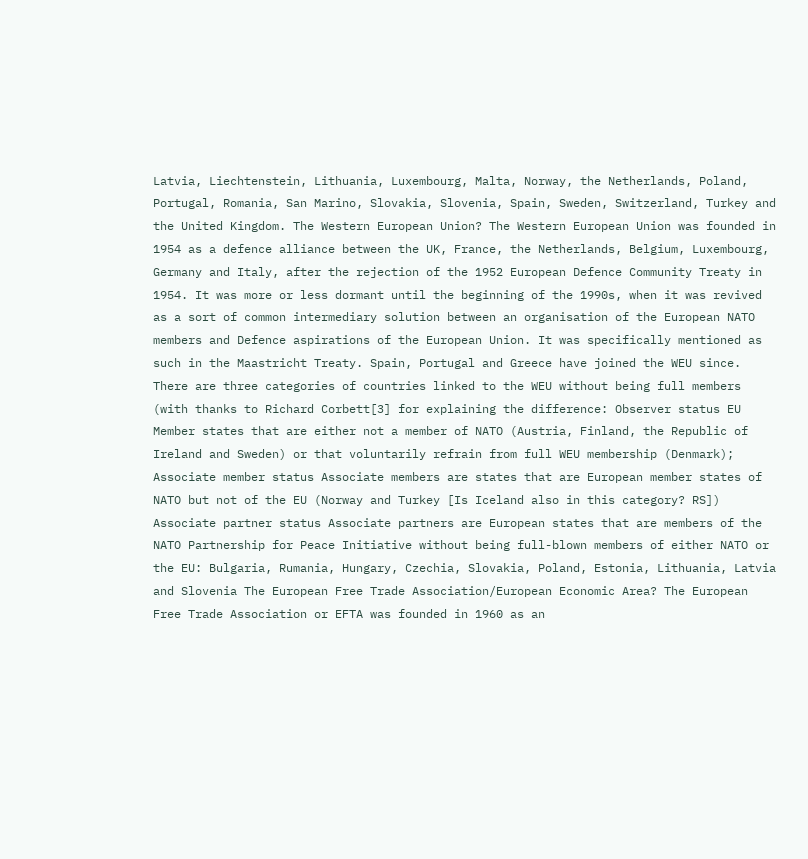Latvia, Liechtenstein, Lithuania, Luxembourg, Malta, Norway, the Netherlands, Poland, Portugal, Romania, San Marino, Slovakia, Slovenia, Spain, Sweden, Switzerland, Turkey and the United Kingdom. The Western European Union? The Western European Union was founded in 1954 as a defence alliance between the UK, France, the Netherlands, Belgium, Luxembourg, Germany and Italy, after the rejection of the 1952 European Defence Community Treaty in 1954. It was more or less dormant until the beginning of the 1990s, when it was revived as a sort of common intermediary solution between an organisation of the European NATO members and Defence aspirations of the European Union. It was specifically mentioned as such in the Maastricht Treaty. Spain, Portugal and Greece have joined the WEU since. There are three categories of countries linked to the WEU without being full members (with thanks to Richard Corbett[3] for explaining the difference: Observer status EU Member states that are either not a member of NATO (Austria, Finland, the Republic of Ireland and Sweden) or that voluntarily refrain from full WEU membership (Denmark); Associate member status Associate members are states that are European member states of NATO but not of the EU (Norway and Turkey [Is Iceland also in this category? RS]) Associate partner status Associate partners are European states that are members of the NATO Partnership for Peace Initiative without being full-blown members of either NATO or the EU: Bulgaria, Rumania, Hungary, Czechia, Slovakia, Poland, Estonia, Lithuania, Latvia and Slovenia The European Free Trade Association/European Economic Area? The European Free Trade Association or EFTA was founded in 1960 as an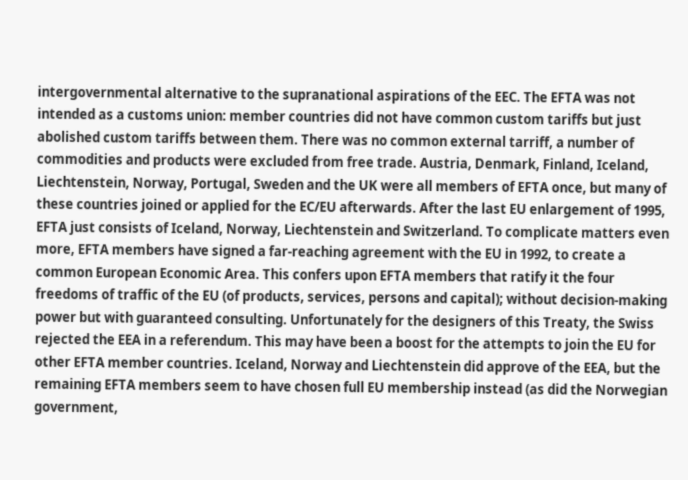intergovernmental alternative to the supranational aspirations of the EEC. The EFTA was not intended as a customs union: member countries did not have common custom tariffs but just abolished custom tariffs between them. There was no common external tarriff, a number of commodities and products were excluded from free trade. Austria, Denmark, Finland, Iceland, Liechtenstein, Norway, Portugal, Sweden and the UK were all members of EFTA once, but many of these countries joined or applied for the EC/EU afterwards. After the last EU enlargement of 1995, EFTA just consists of Iceland, Norway, Liechtenstein and Switzerland. To complicate matters even more, EFTA members have signed a far-reaching agreement with the EU in 1992, to create a common European Economic Area. This confers upon EFTA members that ratify it the four freedoms of traffic of the EU (of products, services, persons and capital); without decision-making power but with guaranteed consulting. Unfortunately for the designers of this Treaty, the Swiss rejected the EEA in a referendum. This may have been a boost for the attempts to join the EU for other EFTA member countries. Iceland, Norway and Liechtenstein did approve of the EEA, but the remaining EFTA members seem to have chosen full EU membership instead (as did the Norwegian government,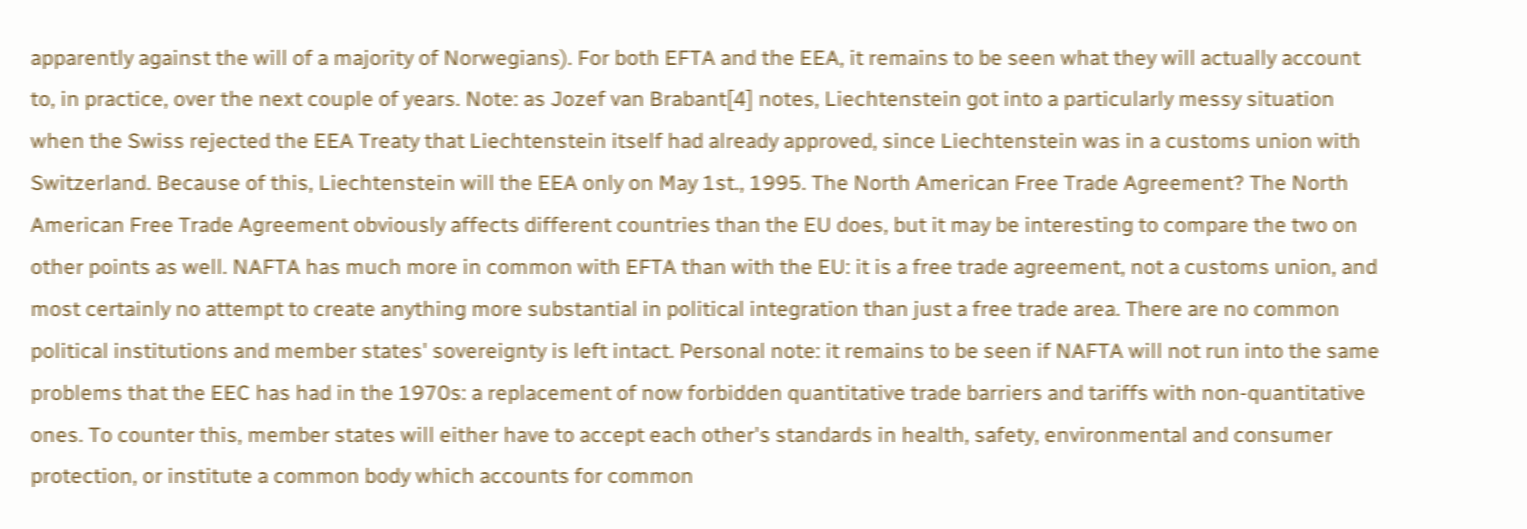apparently against the will of a majority of Norwegians). For both EFTA and the EEA, it remains to be seen what they will actually account to, in practice, over the next couple of years. Note: as Jozef van Brabant[4] notes, Liechtenstein got into a particularly messy situation when the Swiss rejected the EEA Treaty that Liechtenstein itself had already approved, since Liechtenstein was in a customs union with Switzerland. Because of this, Liechtenstein will the EEA only on May 1st., 1995. The North American Free Trade Agreement? The North American Free Trade Agreement obviously affects different countries than the EU does, but it may be interesting to compare the two on other points as well. NAFTA has much more in common with EFTA than with the EU: it is a free trade agreement, not a customs union, and most certainly no attempt to create anything more substantial in political integration than just a free trade area. There are no common political institutions and member states' sovereignty is left intact. Personal note: it remains to be seen if NAFTA will not run into the same problems that the EEC has had in the 1970s: a replacement of now forbidden quantitative trade barriers and tariffs with non-quantitative ones. To counter this, member states will either have to accept each other's standards in health, safety, environmental and consumer protection, or institute a common body which accounts for common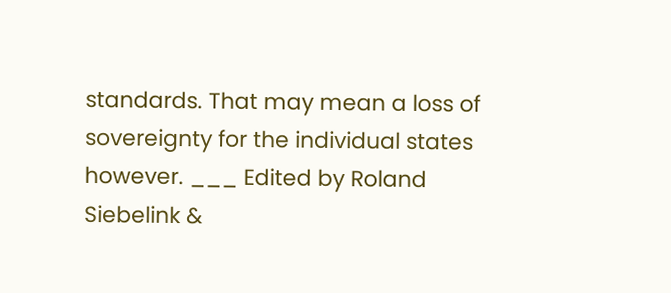standards. That may mean a loss of sovereignty for the individual states however. ___ Edited by Roland Siebelink &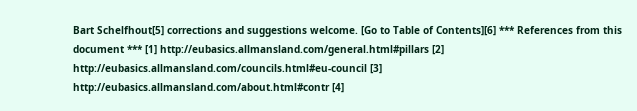Bart Schelfhout[5] corrections and suggestions welcome. [Go to Table of Contents][6] *** References from this document *** [1] http://eubasics.allmansland.com/general.html#pillars [2] http://eubasics.allmansland.com/councils.html#eu-council [3] http://eubasics.allmansland.com/about.html#contr [4]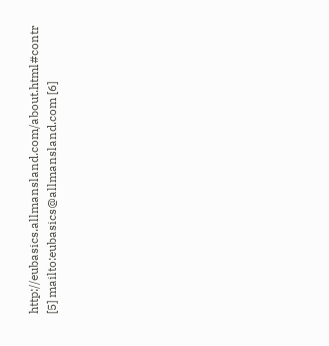http://eubasics.allmansland.com/about.html#contr [5] mailto:eubasics@allmansland.com [6]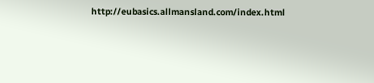http://eubasics.allmansland.com/index.html